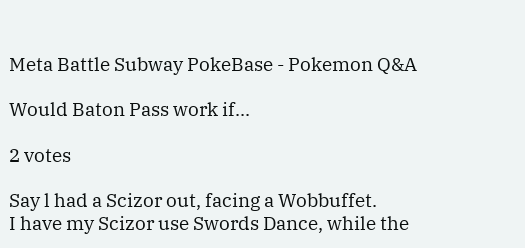Meta Battle Subway PokeBase - Pokemon Q&A

Would Baton Pass work if...

2 votes

Say l had a Scizor out, facing a Wobbuffet.
I have my Scizor use Swords Dance, while the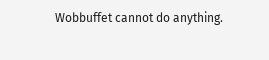Wobbuffet cannot do anything.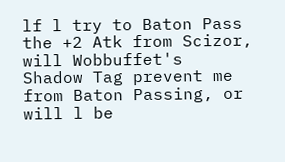lf l try to Baton Pass the +2 Atk from Scizor, will Wobbuffet's
Shadow Tag prevent me from Baton Passing, or will l be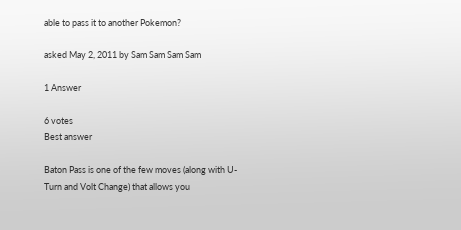able to pass it to another Pokemon?

asked May 2, 2011 by Sam Sam Sam Sam

1 Answer

6 votes
Best answer

Baton Pass is one of the few moves (along with U-Turn and Volt Change) that allows you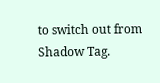to switch out from Shadow Tag.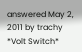answered May 2, 2011 by trachy
*Volt Switch*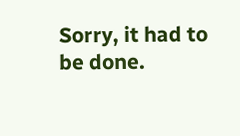Sorry, it had to be done.